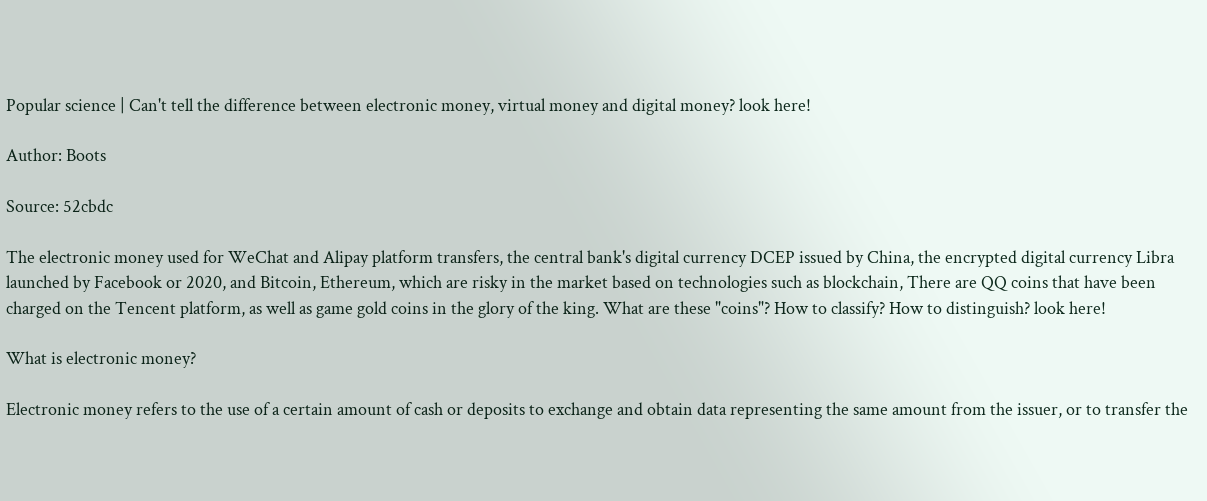Popular science | Can't tell the difference between electronic money, virtual money and digital money? look here!

Author: Boots

Source: 52cbdc

The electronic money used for WeChat and Alipay platform transfers, the central bank's digital currency DCEP issued by China, the encrypted digital currency Libra launched by Facebook or 2020, and Bitcoin, Ethereum, which are risky in the market based on technologies such as blockchain, There are QQ coins that have been charged on the Tencent platform, as well as game gold coins in the glory of the king. What are these "coins"? How to classify? How to distinguish? look here!

What is electronic money?

Electronic money refers to the use of a certain amount of cash or deposits to exchange and obtain data representing the same amount from the issuer, or to transfer the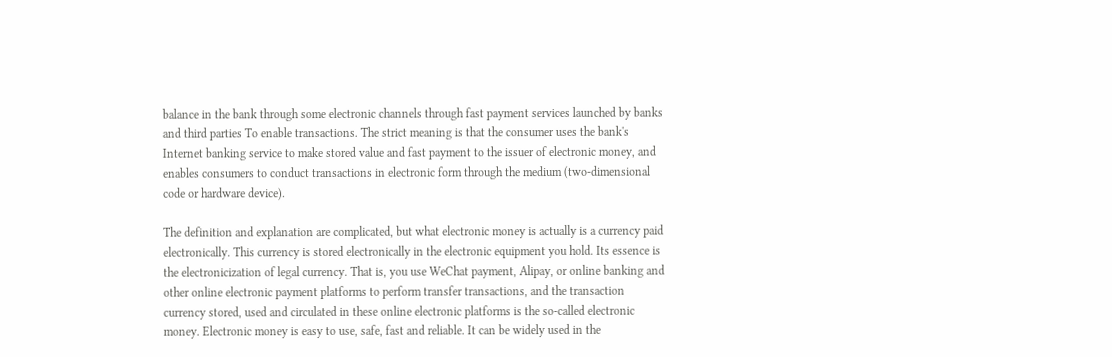balance in the bank through some electronic channels through fast payment services launched by banks and third parties To enable transactions. The strict meaning is that the consumer uses the bank's Internet banking service to make stored value and fast payment to the issuer of electronic money, and enables consumers to conduct transactions in electronic form through the medium (two-dimensional code or hardware device).

The definition and explanation are complicated, but what electronic money is actually is a currency paid electronically. This currency is stored electronically in the electronic equipment you hold. Its essence is the electronicization of legal currency. That is, you use WeChat payment, Alipay, or online banking and other online electronic payment platforms to perform transfer transactions, and the transaction currency stored, used and circulated in these online electronic platforms is the so-called electronic money. Electronic money is easy to use, safe, fast and reliable. It can be widely used in the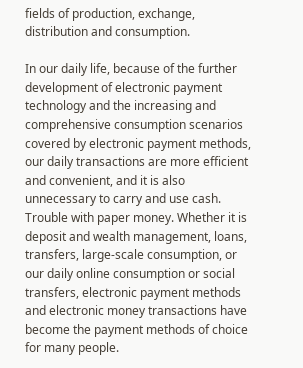fields of production, exchange, distribution and consumption.

In our daily life, because of the further development of electronic payment technology and the increasing and comprehensive consumption scenarios covered by electronic payment methods, our daily transactions are more efficient and convenient, and it is also unnecessary to carry and use cash. Trouble with paper money. Whether it is deposit and wealth management, loans, transfers, large-scale consumption, or our daily online consumption or social transfers, electronic payment methods and electronic money transactions have become the payment methods of choice for many people.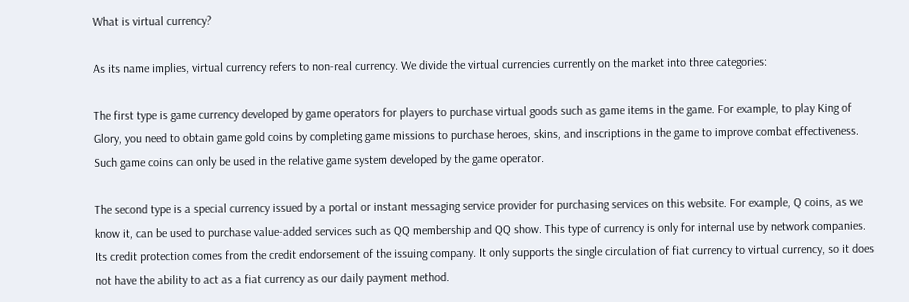What is virtual currency?

As its name implies, virtual currency refers to non-real currency. We divide the virtual currencies currently on the market into three categories:

The first type is game currency developed by game operators for players to purchase virtual goods such as game items in the game. For example, to play King of Glory, you need to obtain game gold coins by completing game missions to purchase heroes, skins, and inscriptions in the game to improve combat effectiveness. Such game coins can only be used in the relative game system developed by the game operator.

The second type is a special currency issued by a portal or instant messaging service provider for purchasing services on this website. For example, Q coins, as we know it, can be used to purchase value-added services such as QQ membership and QQ show. This type of currency is only for internal use by network companies. Its credit protection comes from the credit endorsement of the issuing company. It only supports the single circulation of fiat currency to virtual currency, so it does not have the ability to act as a fiat currency as our daily payment method.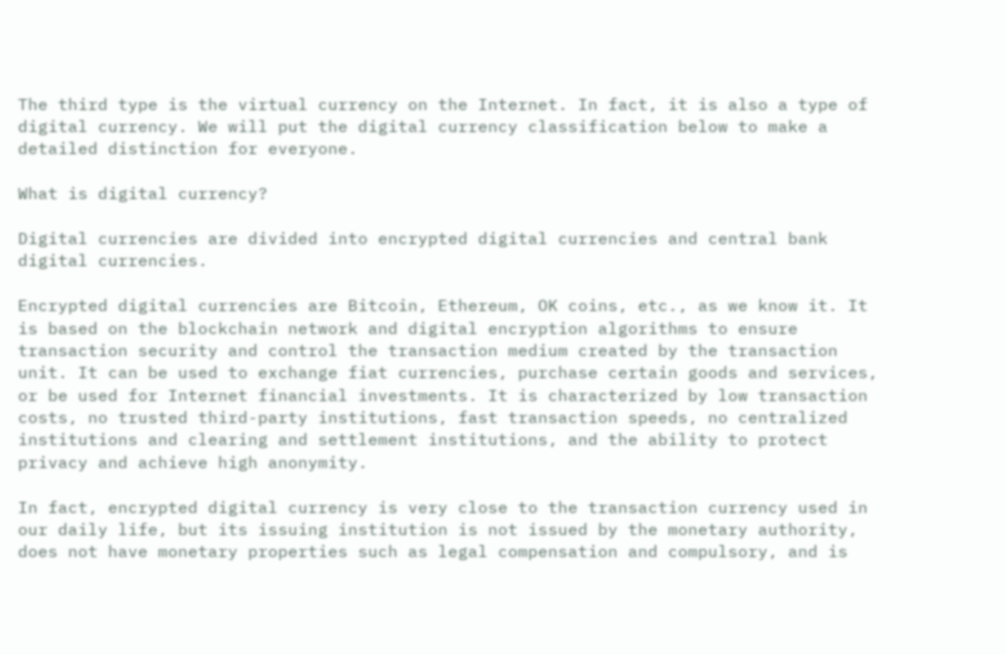The third type is the virtual currency on the Internet. In fact, it is also a type of digital currency. We will put the digital currency classification below to make a detailed distinction for everyone.

What is digital currency?

Digital currencies are divided into encrypted digital currencies and central bank digital currencies.

Encrypted digital currencies are Bitcoin, Ethereum, OK coins, etc., as we know it. It is based on the blockchain network and digital encryption algorithms to ensure transaction security and control the transaction medium created by the transaction unit. It can be used to exchange fiat currencies, purchase certain goods and services, or be used for Internet financial investments. It is characterized by low transaction costs, no trusted third-party institutions, fast transaction speeds, no centralized institutions and clearing and settlement institutions, and the ability to protect privacy and achieve high anonymity.

In fact, encrypted digital currency is very close to the transaction currency used in our daily life, but its issuing institution is not issued by the monetary authority, does not have monetary properties such as legal compensation and compulsory, and is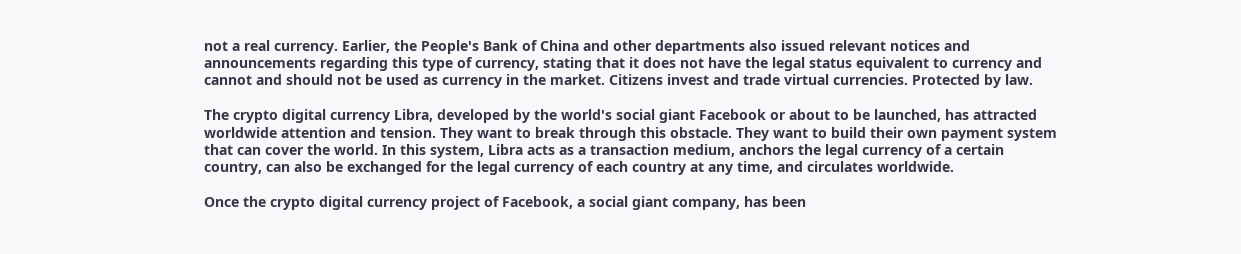not a real currency. Earlier, the People's Bank of China and other departments also issued relevant notices and announcements regarding this type of currency, stating that it does not have the legal status equivalent to currency and cannot and should not be used as currency in the market. Citizens invest and trade virtual currencies. Protected by law.

The crypto digital currency Libra, developed by the world's social giant Facebook or about to be launched, has attracted worldwide attention and tension. They want to break through this obstacle. They want to build their own payment system that can cover the world. In this system, Libra acts as a transaction medium, anchors the legal currency of a certain country, can also be exchanged for the legal currency of each country at any time, and circulates worldwide.

Once the crypto digital currency project of Facebook, a social giant company, has been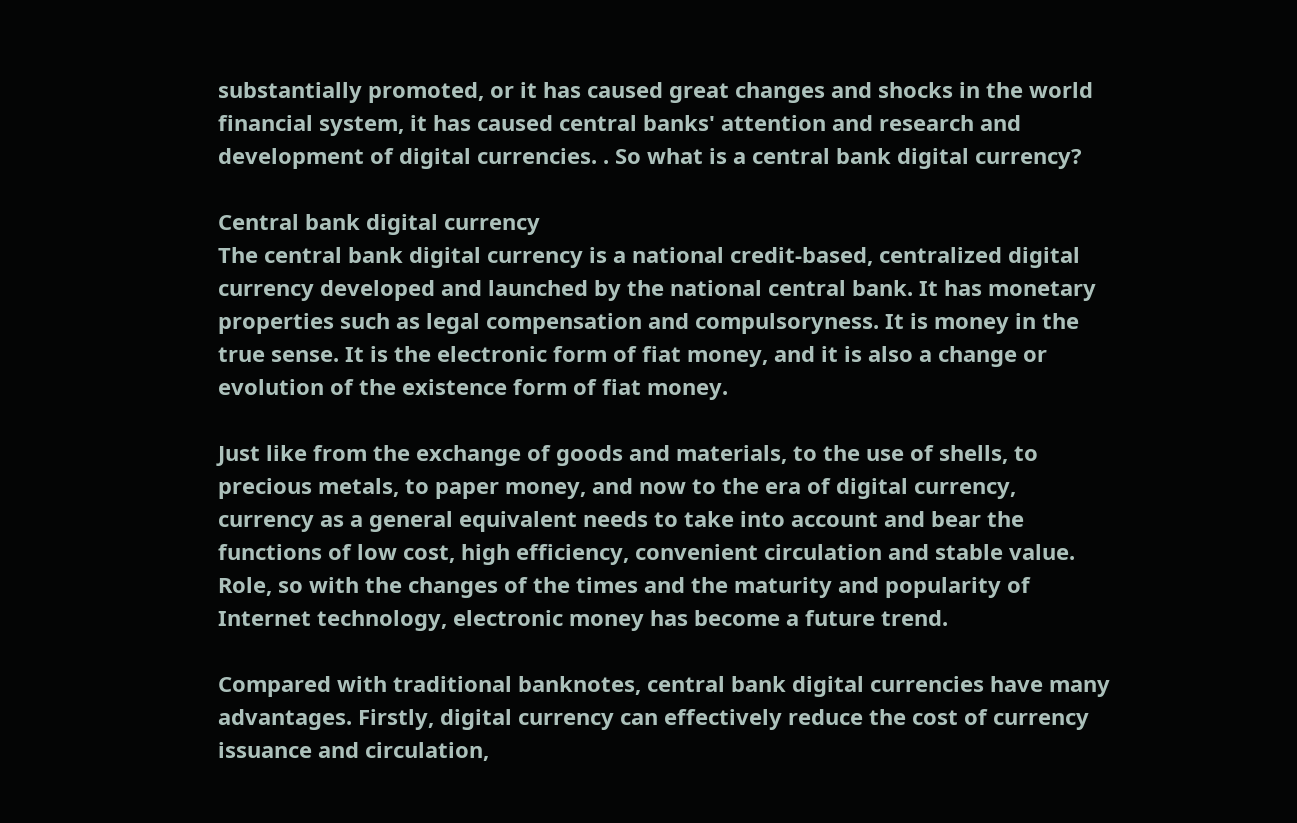substantially promoted, or it has caused great changes and shocks in the world financial system, it has caused central banks' attention and research and development of digital currencies. . So what is a central bank digital currency?

Central bank digital currency
The central bank digital currency is a national credit-based, centralized digital currency developed and launched by the national central bank. It has monetary properties such as legal compensation and compulsoryness. It is money in the true sense. It is the electronic form of fiat money, and it is also a change or evolution of the existence form of fiat money.

Just like from the exchange of goods and materials, to the use of shells, to precious metals, to paper money, and now to the era of digital currency, currency as a general equivalent needs to take into account and bear the functions of low cost, high efficiency, convenient circulation and stable value. Role, so with the changes of the times and the maturity and popularity of Internet technology, electronic money has become a future trend.

Compared with traditional banknotes, central bank digital currencies have many advantages. Firstly, digital currency can effectively reduce the cost of currency issuance and circulation,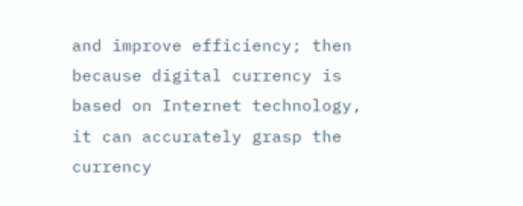and improve efficiency; then because digital currency is based on Internet technology, it can accurately grasp the currency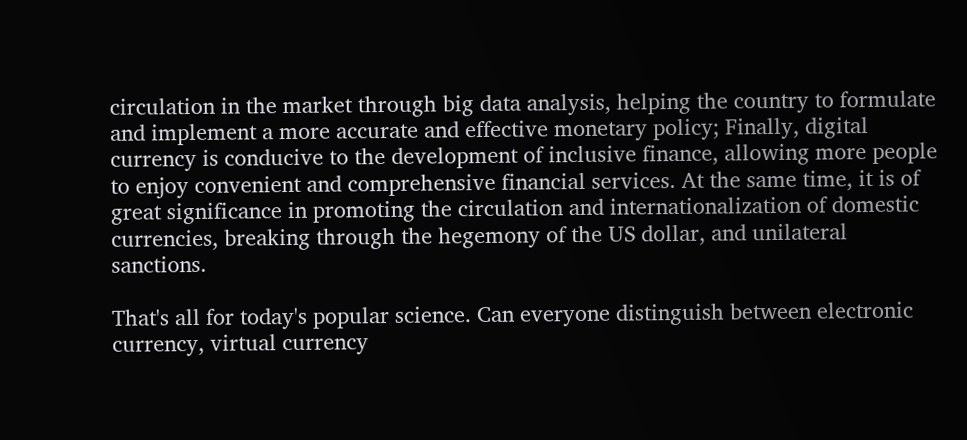circulation in the market through big data analysis, helping the country to formulate and implement a more accurate and effective monetary policy; Finally, digital currency is conducive to the development of inclusive finance, allowing more people to enjoy convenient and comprehensive financial services. At the same time, it is of great significance in promoting the circulation and internationalization of domestic currencies, breaking through the hegemony of the US dollar, and unilateral sanctions.

That's all for today's popular science. Can everyone distinguish between electronic currency, virtual currency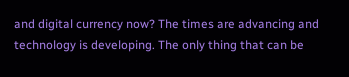and digital currency now? The times are advancing and technology is developing. The only thing that can be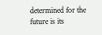determined for the future is its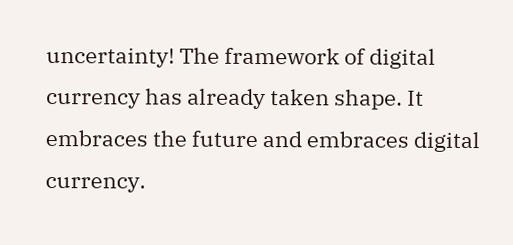uncertainty! The framework of digital currency has already taken shape. It embraces the future and embraces digital currency.